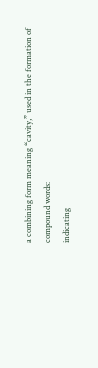a combining form meaning “cavity,” used in the formation of compound words:
indicating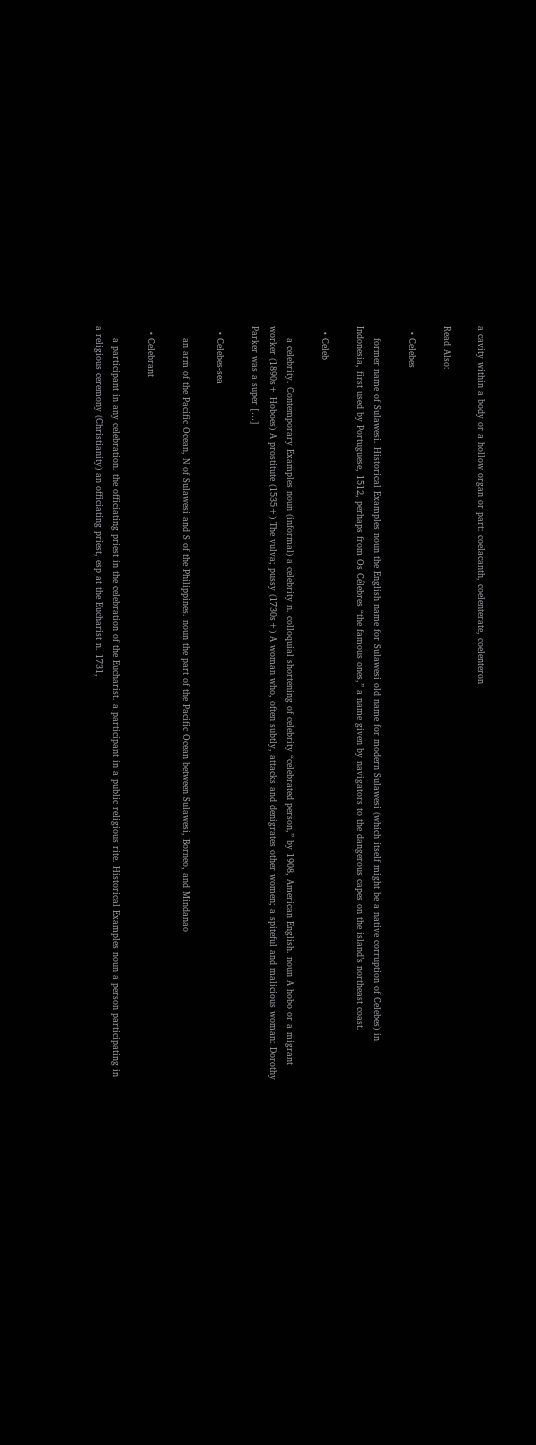a cavity within a body or a hollow organ or part: coelacanth, coelenterate, coelenteron

Read Also:

  • Celebes

    former name of Sulawesi. Historical Examples noun the English name for Sulawesi old name for modern Sulawesi (which itself might be a native corruption of Celebes) in Indonesia, first used by Portuguese, 1512, perhaps from Os Célebres “the famous ones,” a name given by navigators to the dangerous capes on the island’s northeast coast.

  • Celeb

    a celebrity. Contemporary Examples noun (informal) a celebrity n. colloquial shortening of celebrity “celebrated person,” by 1908, American English. noun A hobo or a migrant worker (1890s+ Hoboes) A prostitute (1535+) The vulva; pussy (1730s+) A woman who, often subtly, attacks and denigrates other women; a spiteful and malicious woman: Dorothy Parker was a super […]

  • Celebes-sea

    an arm of the Pacific Ocean, N of Sulawesi and S of the Philippines. noun the part of the Pacific Ocean between Sulawesi, Borneo, and Mindanao

  • Celebrant

    a participant in any celebration. the officiating priest in the celebration of the Eucharist. a participant in a public religious rite. Historical Examples noun a person participating in a religious ceremony (Christianity) an officiating priest, esp at the Eucharist n. 1731,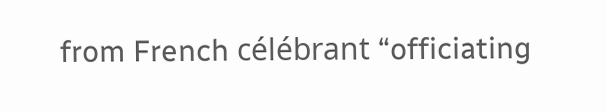from French célébrant “officiating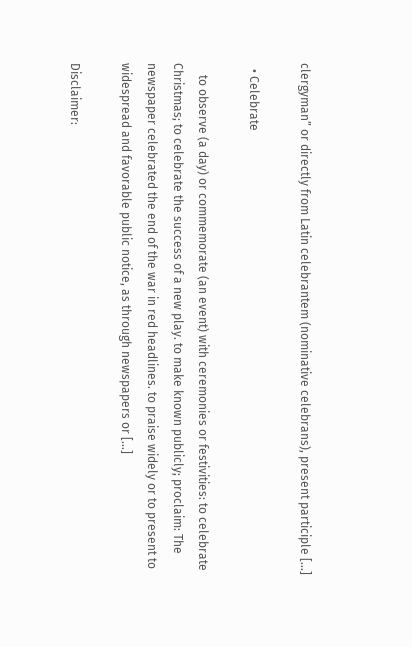clergyman” or directly from Latin celebrantem (nominative celebrans), present participle […]

  • Celebrate

    to observe (a day) or commemorate (an event) with ceremonies or festivities: to celebrate Christmas; to celebrate the success of a new play. to make known publicly; proclaim: The newspaper celebrated the end of the war in red headlines. to praise widely or to present to widespread and favorable public notice, as through newspapers or […]

Disclaimer: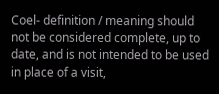Coel- definition / meaning should not be considered complete, up to date, and is not intended to be used in place of a visit,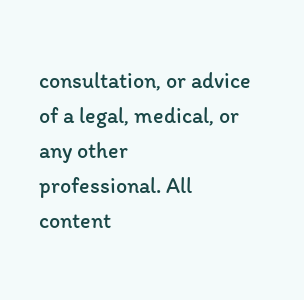consultation, or advice of a legal, medical, or any other professional. All content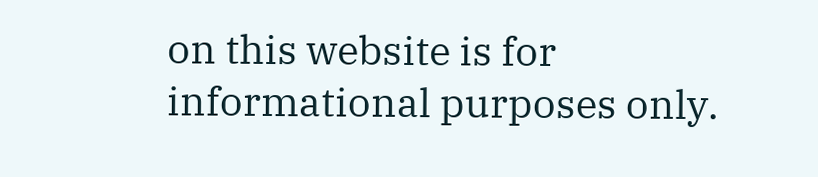on this website is for informational purposes only.